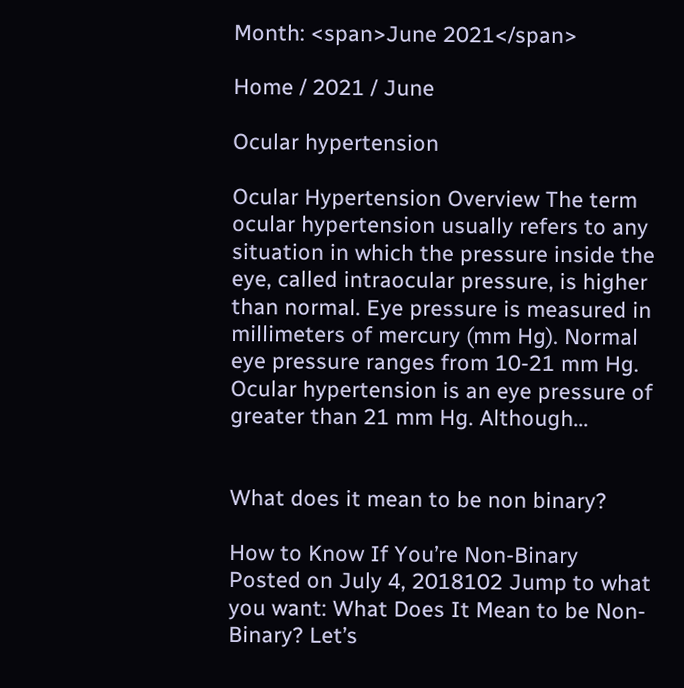Month: <span>June 2021</span>

Home / 2021 / June

Ocular hypertension

Ocular Hypertension Overview The term ocular hypertension usually refers to any situation in which the pressure inside the eye, called intraocular pressure, is higher than normal. Eye pressure is measured in millimeters of mercury (mm Hg). Normal eye pressure ranges from 10-21 mm Hg. Ocular hypertension is an eye pressure of greater than 21 mm Hg. Although...


What does it mean to be non binary?

How to Know If You’re Non-Binary Posted on July 4, 2018102 Jump to what you want: What Does It Mean to be Non-Binary? Let’s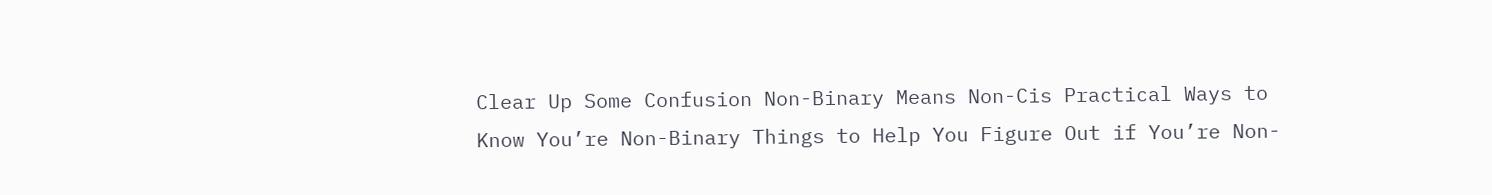Clear Up Some Confusion Non-Binary Means Non-Cis Practical Ways to Know You’re Non-Binary Things to Help You Figure Out if You’re Non-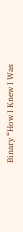Binary “How I Knew I Was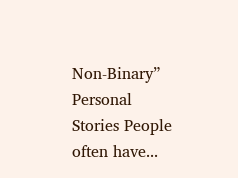Non-Binary” Personal Stories People often have...